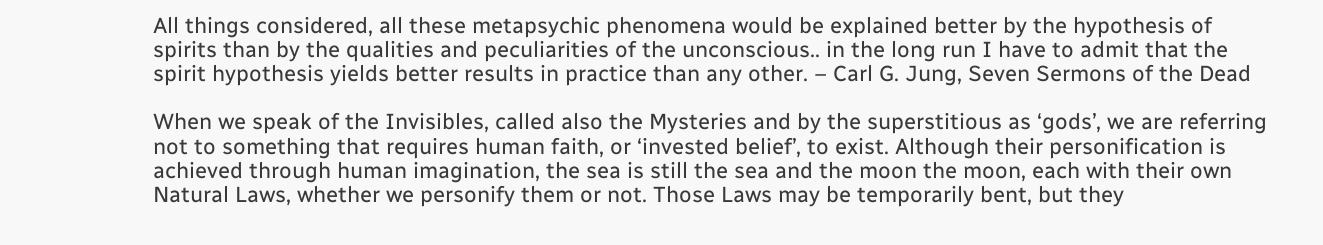All things considered, all these metapsychic phenomena would be explained better by the hypothesis of spirits than by the qualities and peculiarities of the unconscious.. in the long run I have to admit that the spirit hypothesis yields better results in practice than any other. – Carl G. Jung, Seven Sermons of the Dead

When we speak of the Invisibles, called also the Mysteries and by the superstitious as ‘gods’, we are referring not to something that requires human faith, or ‘invested belief’, to exist. Although their personification is achieved through human imagination, the sea is still the sea and the moon the moon, each with their own Natural Laws, whether we personify them or not. Those Laws may be temporarily bent, but they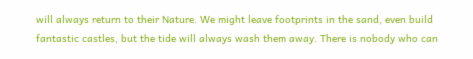will always return to their Nature. We might leave footprints in the sand, even build fantastic castles, but the tide will always wash them away. There is nobody who can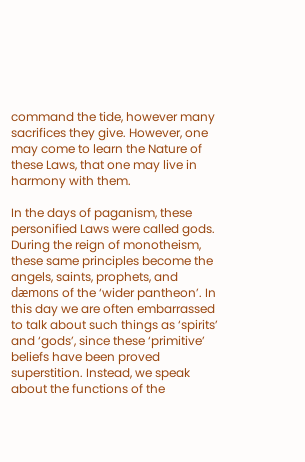command the tide, however many sacrifices they give. However, one may come to learn the Nature of these Laws, that one may live in harmony with them.

In the days of paganism, these personified Laws were called gods. During the reign of monotheism, these same principles become the angels, saints, prophets, and dæmons of the ‘wider pantheon’. In this day we are often embarrassed to talk about such things as ‘spirits’ and ‘gods’, since these ‘primitive’ beliefs have been proved superstition. Instead, we speak about the functions of the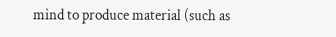mind to produce material (such as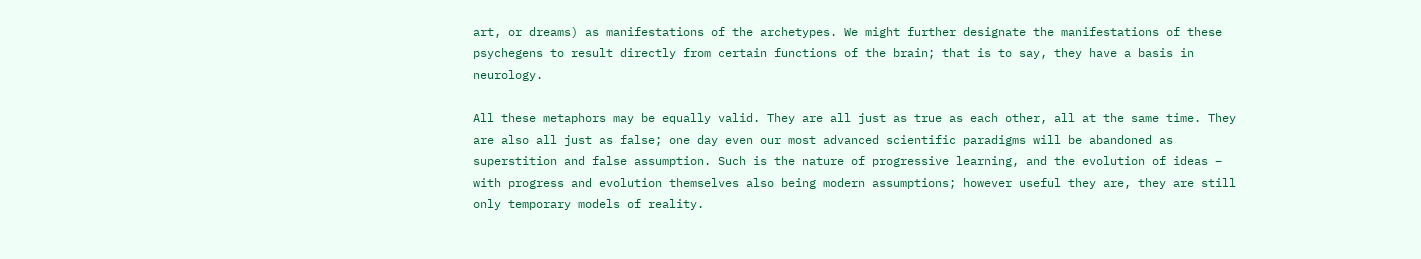art, or dreams) as manifestations of the archetypes. We might further designate the manifestations of these psychegens to result directly from certain functions of the brain; that is to say, they have a basis in neurology.

All these metaphors may be equally valid. They are all just as true as each other, all at the same time. They are also all just as false; one day even our most advanced scientific paradigms will be abandoned as superstition and false assumption. Such is the nature of progressive learning, and the evolution of ideas – with progress and evolution themselves also being modern assumptions; however useful they are, they are still only temporary models of reality.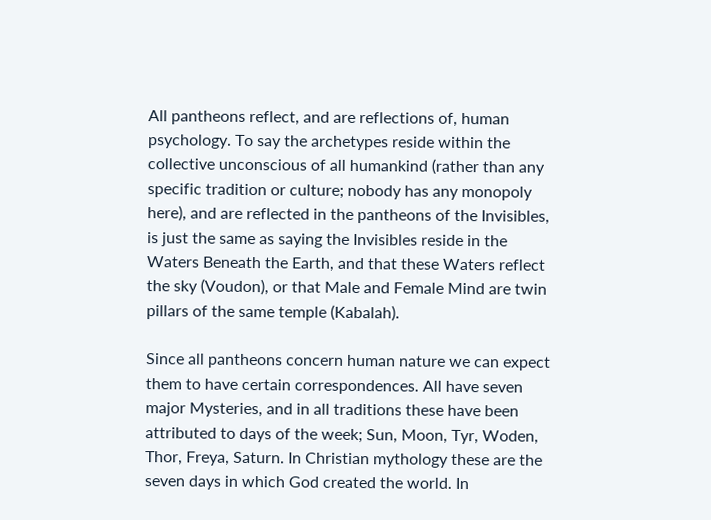All pantheons reflect, and are reflections of, human psychology. To say the archetypes reside within the collective unconscious of all humankind (rather than any specific tradition or culture; nobody has any monopoly here), and are reflected in the pantheons of the Invisibles, is just the same as saying the Invisibles reside in the Waters Beneath the Earth, and that these Waters reflect the sky (Voudon), or that Male and Female Mind are twin pillars of the same temple (Kabalah).

Since all pantheons concern human nature we can expect them to have certain correspondences. All have seven major Mysteries, and in all traditions these have been attributed to days of the week; Sun, Moon, Tyr, Woden, Thor, Freya, Saturn. In Christian mythology these are the seven days in which God created the world. In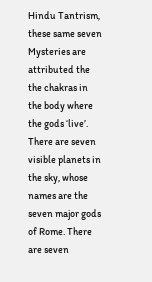Hindu Tantrism, these same seven Mysteries are attributed the the chakras in the body where the gods ‘live’. There are seven visible planets in the sky, whose names are the seven major gods of Rome. There are seven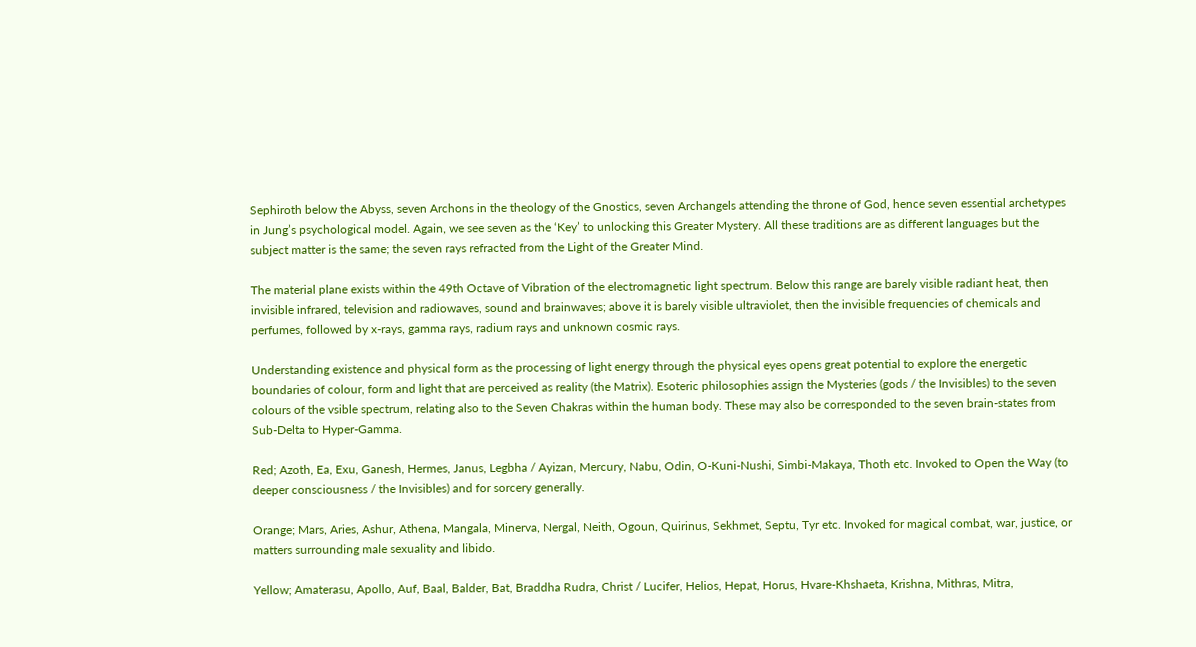Sephiroth below the Abyss, seven Archons in the theology of the Gnostics, seven Archangels attending the throne of God, hence seven essential archetypes in Jung’s psychological model. Again, we see seven as the ‘Key’ to unlocking this Greater Mystery. All these traditions are as different languages but the subject matter is the same; the seven rays refracted from the Light of the Greater Mind.

The material plane exists within the 49th Octave of Vibration of the electromagnetic light spectrum. Below this range are barely visible radiant heat, then invisible infrared, television and radiowaves, sound and brainwaves; above it is barely visible ultraviolet, then the invisible frequencies of chemicals and perfumes, followed by x-rays, gamma rays, radium rays and unknown cosmic rays.

Understanding existence and physical form as the processing of light energy through the physical eyes opens great potential to explore the energetic boundaries of colour, form and light that are perceived as reality (the Matrix). Esoteric philosophies assign the Mysteries (gods / the Invisibles) to the seven colours of the vsible spectrum, relating also to the Seven Chakras within the human body. These may also be corresponded to the seven brain-states from Sub-Delta to Hyper-Gamma.

Red; Azoth, Ea, Exu, Ganesh, Hermes, Janus, Legbha / Ayizan, Mercury, Nabu, Odin, O-Kuni-Nushi, Simbi-Makaya, Thoth etc. Invoked to Open the Way (to deeper consciousness / the Invisibles) and for sorcery generally.

Orange; Mars, Aries, Ashur, Athena, Mangala, Minerva, Nergal, Neith, Ogoun, Quirinus, Sekhmet, Septu, Tyr etc. Invoked for magical combat, war, justice, or matters surrounding male sexuality and libido.

Yellow; Amaterasu, Apollo, Auf, Baal, Balder, Bat, Braddha Rudra, Christ / Lucifer, Helios, Hepat, Horus, Hvare-Khshaeta, Krishna, Mithras, Mitra,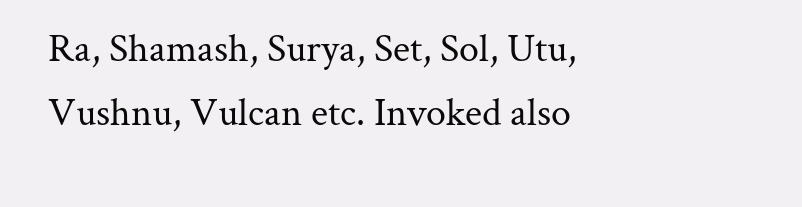Ra, Shamash, Surya, Set, Sol, Utu, Vushnu, Vulcan etc. Invoked also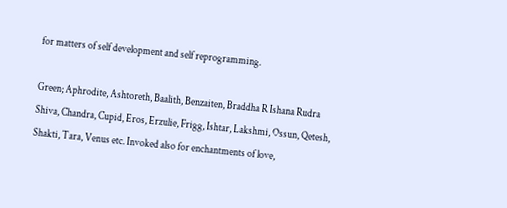for matters of self development and self reprogramming.

Green; Aphrodite, Ashtoreth, Baalith, Benzaiten, Braddha R Ishana Rudra Shiva, Chandra, Cupid, Eros, Erzulie, Frigg, Ishtar, Lakshmi, Ossun, Qetesh, Shakti, Tara, Venus etc. Invoked also for enchantments of love,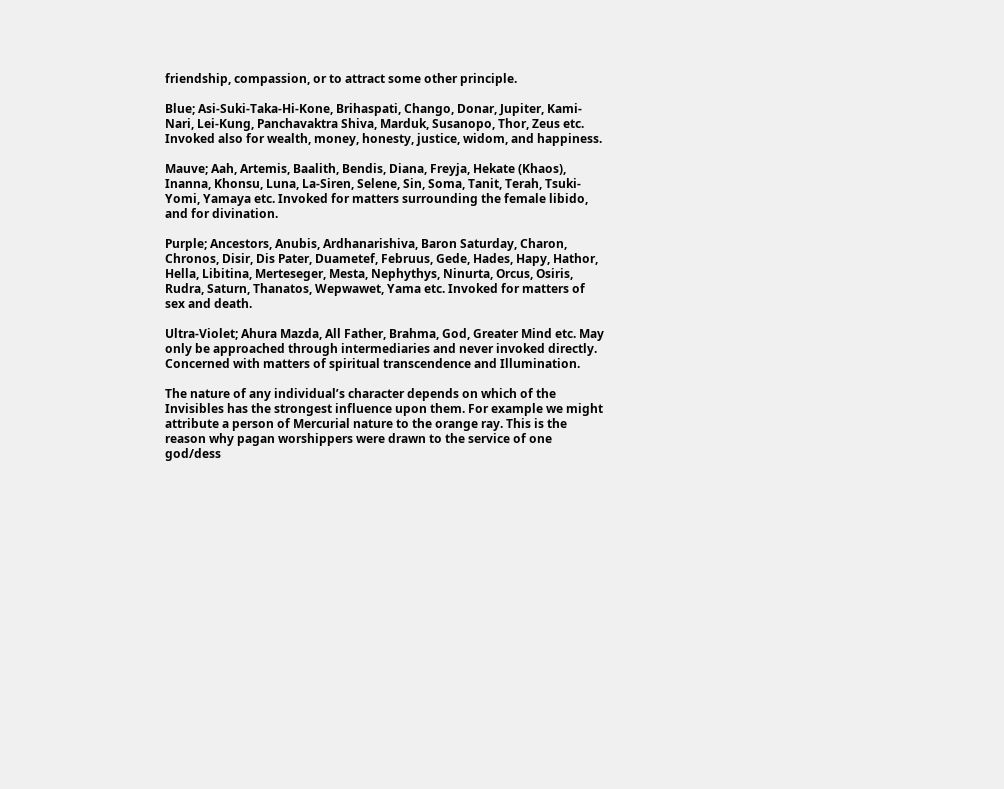friendship, compassion, or to attract some other principle.

Blue; Asi-Suki-Taka-Hi-Kone, Brihaspati, Chango, Donar, Jupiter, Kami-Nari, Lei-Kung, Panchavaktra Shiva, Marduk, Susanopo, Thor, Zeus etc. Invoked also for wealth, money, honesty, justice, widom, and happiness.

Mauve; Aah, Artemis, Baalith, Bendis, Diana, Freyja, Hekate (Khaos), Inanna, Khonsu, Luna, La-Siren, Selene, Sin, Soma, Tanit, Terah, Tsuki-Yomi, Yamaya etc. Invoked for matters surrounding the female libido, and for divination.

Purple; Ancestors, Anubis, Ardhanarishiva, Baron Saturday, Charon, Chronos, Disir, Dis Pater, Duametef, Februus, Gede, Hades, Hapy, Hathor, Hella, Libitina, Merteseger, Mesta, Nephythys, Ninurta, Orcus, Osiris, Rudra, Saturn, Thanatos, Wepwawet, Yama etc. Invoked for matters of sex and death.

Ultra-Violet; Ahura Mazda, All Father, Brahma, God, Greater Mind etc. May only be approached through intermediaries and never invoked directly. Concerned with matters of spiritual transcendence and Illumination.

The nature of any individual’s character depends on which of the Invisibles has the strongest influence upon them. For example we might attribute a person of Mercurial nature to the orange ray. This is the reason why pagan worshippers were drawn to the service of one god/dess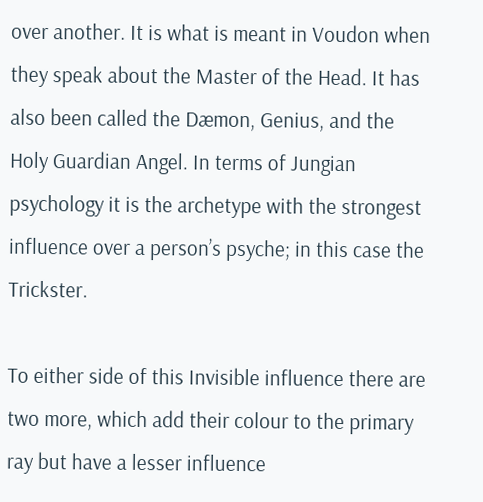over another. It is what is meant in Voudon when they speak about the Master of the Head. It has also been called the Dæmon, Genius, and the Holy Guardian Angel. In terms of Jungian psychology it is the archetype with the strongest influence over a person’s psyche; in this case the Trickster.

To either side of this Invisible influence there are two more, which add their colour to the primary ray but have a lesser influence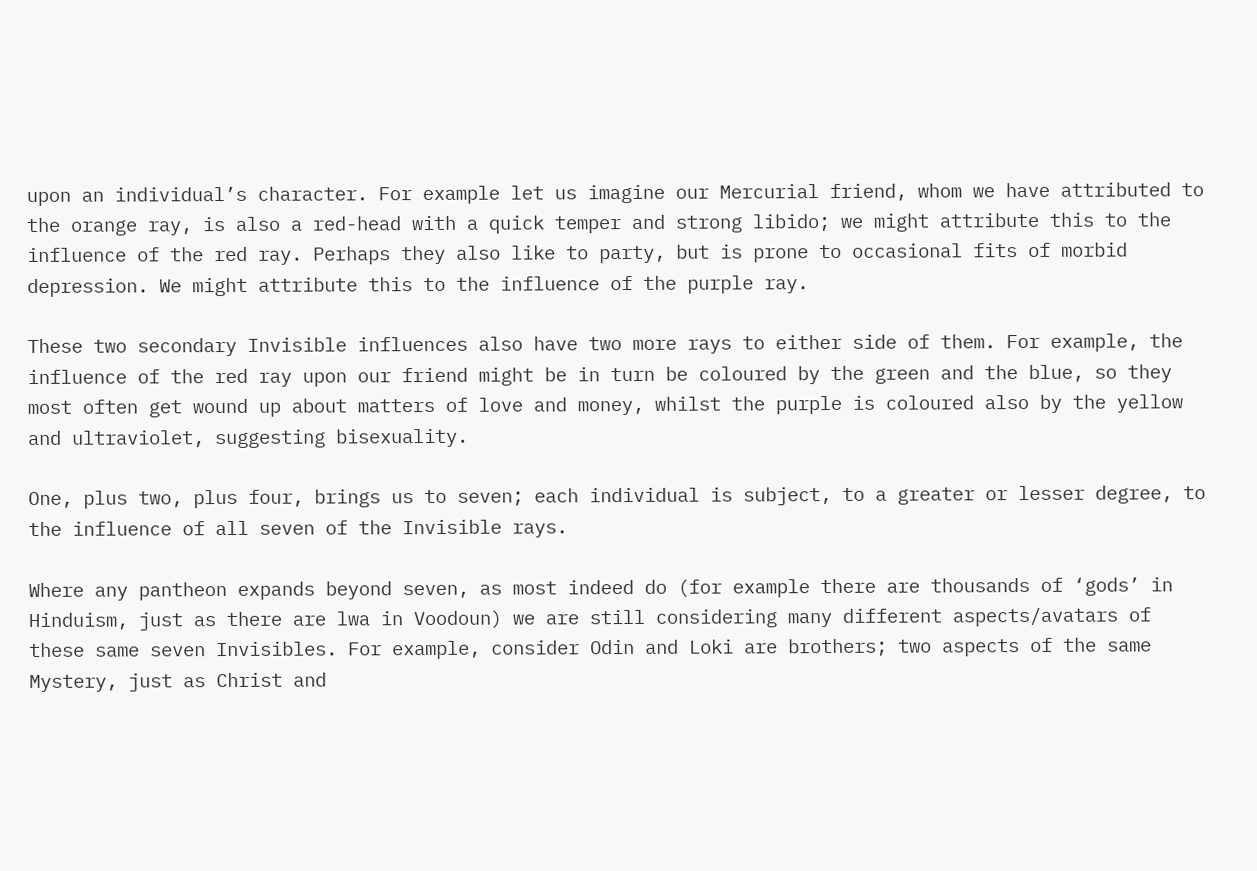upon an individual’s character. For example let us imagine our Mercurial friend, whom we have attributed to the orange ray, is also a red-head with a quick temper and strong libido; we might attribute this to the influence of the red ray. Perhaps they also like to party, but is prone to occasional fits of morbid depression. We might attribute this to the influence of the purple ray.

These two secondary Invisible influences also have two more rays to either side of them. For example, the influence of the red ray upon our friend might be in turn be coloured by the green and the blue, so they most often get wound up about matters of love and money, whilst the purple is coloured also by the yellow and ultraviolet, suggesting bisexuality.

One, plus two, plus four, brings us to seven; each individual is subject, to a greater or lesser degree, to the influence of all seven of the Invisible rays.

Where any pantheon expands beyond seven, as most indeed do (for example there are thousands of ‘gods’ in Hinduism, just as there are lwa in Voodoun) we are still considering many different aspects/avatars of these same seven Invisibles. For example, consider Odin and Loki are brothers; two aspects of the same Mystery, just as Christ and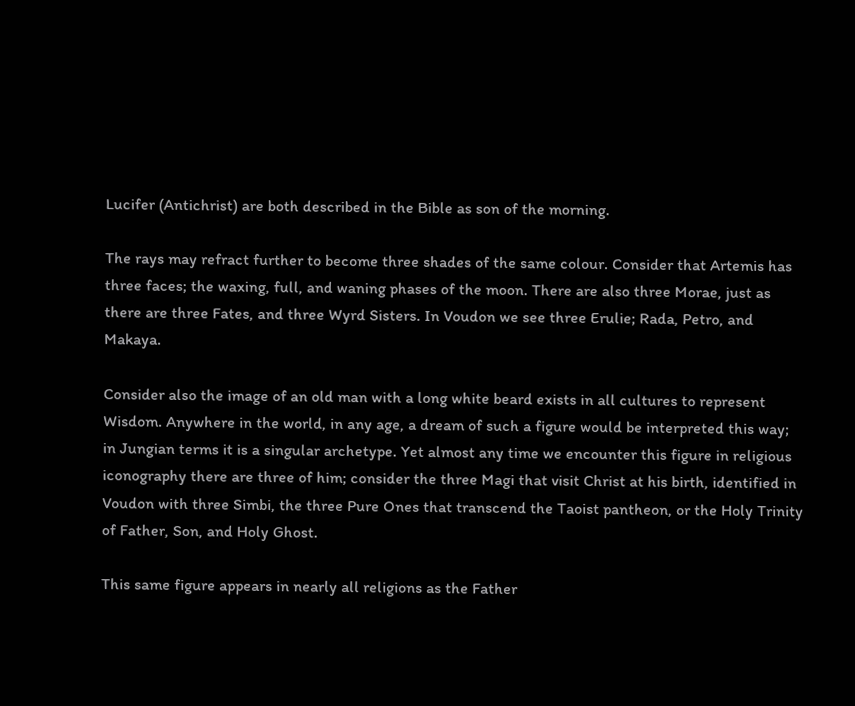Lucifer (Antichrist) are both described in the Bible as son of the morning.

The rays may refract further to become three shades of the same colour. Consider that Artemis has three faces; the waxing, full, and waning phases of the moon. There are also three Morae, just as there are three Fates, and three Wyrd Sisters. In Voudon we see three Erulie; Rada, Petro, and Makaya.

Consider also the image of an old man with a long white beard exists in all cultures to represent Wisdom. Anywhere in the world, in any age, a dream of such a figure would be interpreted this way; in Jungian terms it is a singular archetype. Yet almost any time we encounter this figure in religious iconography there are three of him; consider the three Magi that visit Christ at his birth, identified in Voudon with three Simbi, the three Pure Ones that transcend the Taoist pantheon, or the Holy Trinity of Father, Son, and Holy Ghost.

This same figure appears in nearly all religions as the Father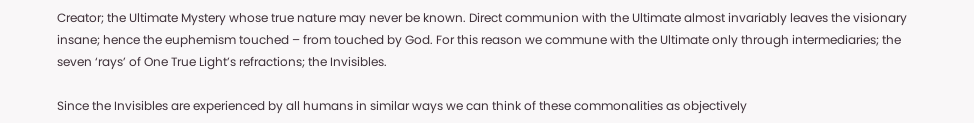Creator; the Ultimate Mystery whose true nature may never be known. Direct communion with the Ultimate almost invariably leaves the visionary insane; hence the euphemism touched – from touched by God. For this reason we commune with the Ultimate only through intermediaries; the seven ‘rays’ of One True Light’s refractions; the Invisibles.

Since the Invisibles are experienced by all humans in similar ways we can think of these commonalities as objectively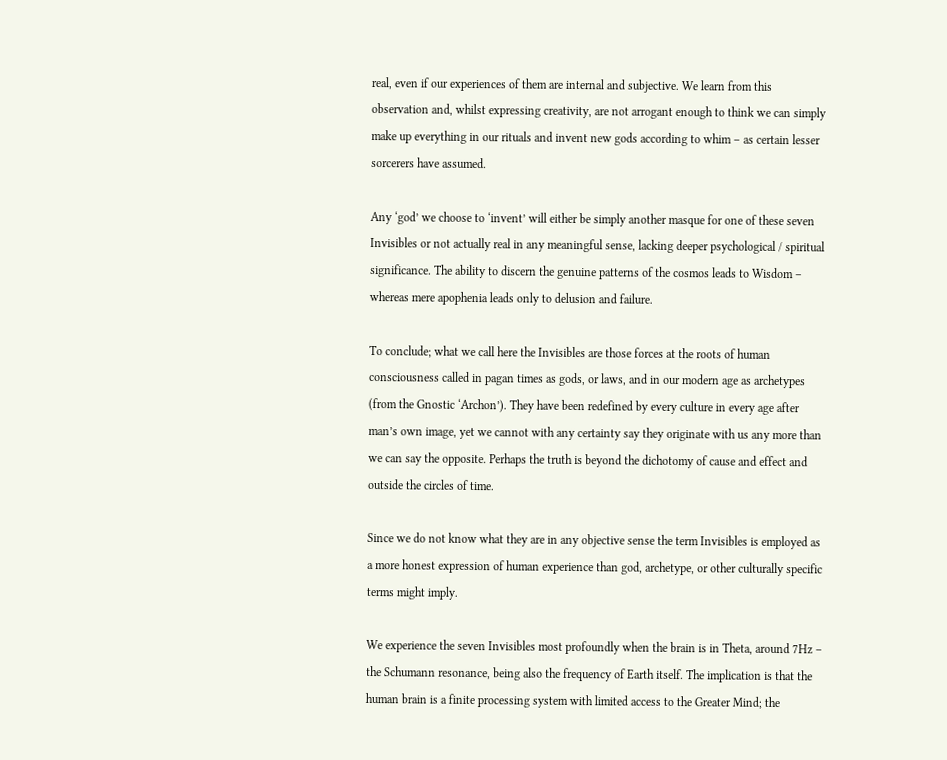real, even if our experiences of them are internal and subjective. We learn from this observation and, whilst expressing creativity, are not arrogant enough to think we can simply make up everything in our rituals and invent new gods according to whim – as certain lesser sorcerers have assumed.

Any ‘god’ we choose to ‘invent’ will either be simply another masque for one of these seven Invisibles or not actually real in any meaningful sense, lacking deeper psychological / spiritual significance. The ability to discern the genuine patterns of the cosmos leads to Wisdom – whereas mere apophenia leads only to delusion and failure.

To conclude; what we call here the Invisibles are those forces at the roots of human consciousness called in pagan times as gods, or laws, and in our modern age as archetypes (from the Gnostic ‘Archon’). They have been redefined by every culture in every age after man’s own image, yet we cannot with any certainty say they originate with us any more than we can say the opposite. Perhaps the truth is beyond the dichotomy of cause and effect and outside the circles of time.

Since we do not know what they are in any objective sense the term Invisibles is employed as a more honest expression of human experience than god, archetype, or other culturally specific terms might imply.

We experience the seven Invisibles most profoundly when the brain is in Theta, around 7Hz – the Schumann resonance, being also the frequency of Earth itself. The implication is that the human brain is a finite processing system with limited access to the Greater Mind; the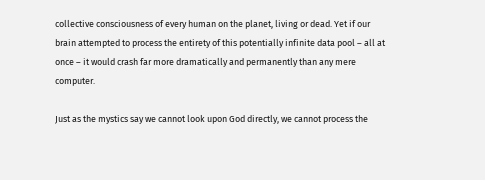collective consciousness of every human on the planet, living or dead. Yet if our brain attempted to process the entirety of this potentially infinite data pool – all at once – it would crash far more dramatically and permanently than any mere computer.

Just as the mystics say we cannot look upon God directly, we cannot process the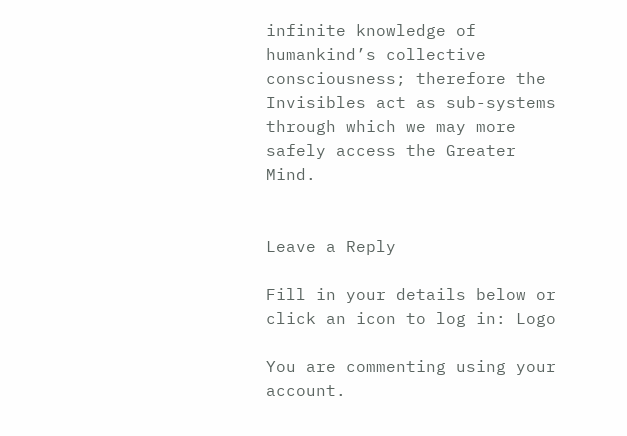infinite knowledge of humankind’s collective consciousness; therefore the Invisibles act as sub-systems through which we may more safely access the Greater Mind.


Leave a Reply

Fill in your details below or click an icon to log in: Logo

You are commenting using your account.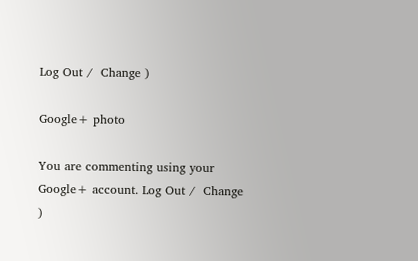Log Out /  Change )

Google+ photo

You are commenting using your Google+ account. Log Out /  Change )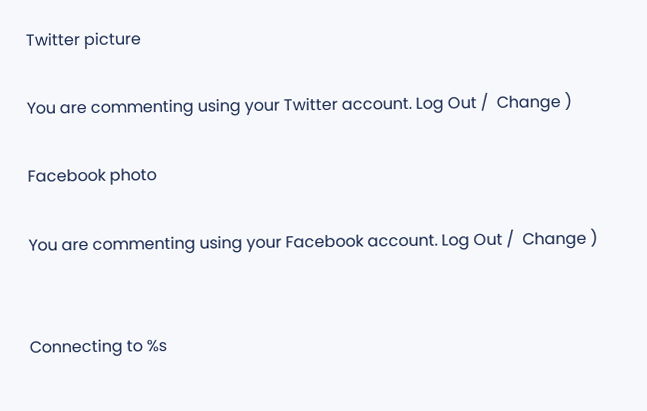Twitter picture

You are commenting using your Twitter account. Log Out /  Change )

Facebook photo

You are commenting using your Facebook account. Log Out /  Change )


Connecting to %s